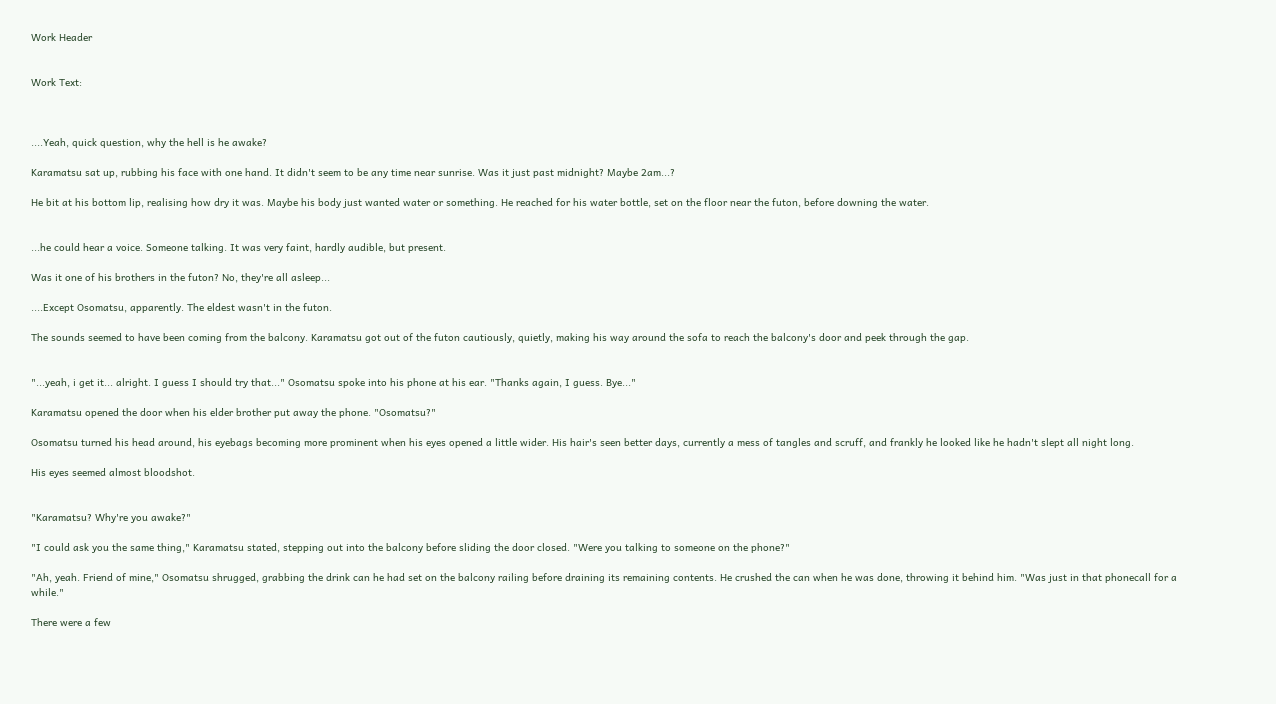Work Header


Work Text:



....Yeah, quick question, why the hell is he awake?

Karamatsu sat up, rubbing his face with one hand. It didn't seem to be any time near sunrise. Was it just past midnight? Maybe 2am...?

He bit at his bottom lip, realising how dry it was. Maybe his body just wanted water or something. He reached for his water bottle, set on the floor near the futon, before downing the water.


...he could hear a voice. Someone talking. It was very faint, hardly audible, but present.

Was it one of his brothers in the futon? No, they're all asleep...

....Except Osomatsu, apparently. The eldest wasn't in the futon.

The sounds seemed to have been coming from the balcony. Karamatsu got out of the futon cautiously, quietly, making his way around the sofa to reach the balcony's door and peek through the gap.


"...yeah, i get it... alright. I guess I should try that..." Osomatsu spoke into his phone at his ear. "Thanks again, I guess. Bye..."

Karamatsu opened the door when his elder brother put away the phone. "Osomatsu?"

Osomatsu turned his head around, his eyebags becoming more prominent when his eyes opened a little wider. His hair's seen better days, currently a mess of tangles and scruff, and frankly he looked like he hadn't slept all night long.

His eyes seemed almost bloodshot.


"Karamatsu? Why're you awake?"

"I could ask you the same thing," Karamatsu stated, stepping out into the balcony before sliding the door closed. "Were you talking to someone on the phone?"

"Ah, yeah. Friend of mine," Osomatsu shrugged, grabbing the drink can he had set on the balcony railing before draining its remaining contents. He crushed the can when he was done, throwing it behind him. "Was just in that phonecall for a while."

There were a few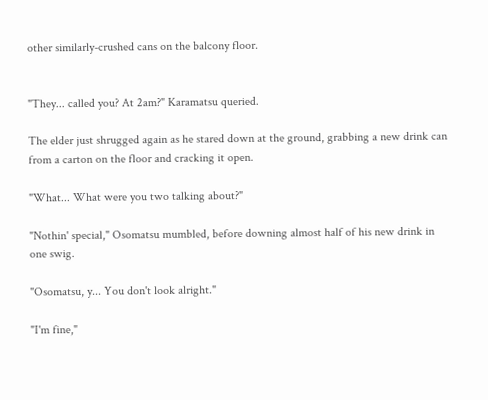other similarly-crushed cans on the balcony floor.


"They... called you? At 2am?" Karamatsu queried.

The elder just shrugged again as he stared down at the ground, grabbing a new drink can from a carton on the floor and cracking it open.

"What... What were you two talking about?"

"Nothin' special," Osomatsu mumbled, before downing almost half of his new drink in one swig.

"Osomatsu, y... You don't look alright."

"I'm fine,"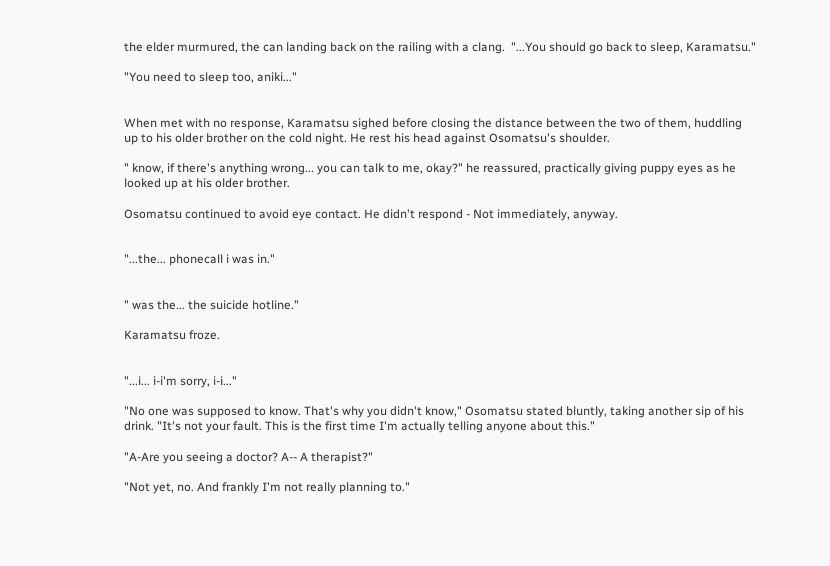the elder murmured, the can landing back on the railing with a clang.  "...You should go back to sleep, Karamatsu."

"You need to sleep too, aniki..."


When met with no response, Karamatsu sighed before closing the distance between the two of them, huddling up to his older brother on the cold night. He rest his head against Osomatsu's shoulder.

" know, if there's anything wrong... you can talk to me, okay?" he reassured, practically giving puppy eyes as he looked up at his older brother.

Osomatsu continued to avoid eye contact. He didn't respond - Not immediately, anyway.


"...the... phonecall i was in."


" was the... the suicide hotline."

Karamatsu froze.


"...i... i-i'm sorry, i-i..."

"No one was supposed to know. That's why you didn't know," Osomatsu stated bluntly, taking another sip of his drink. "It's not your fault. This is the first time I'm actually telling anyone about this."

"A-Are you seeing a doctor? A-- A therapist?"

"Not yet, no. And frankly I'm not really planning to."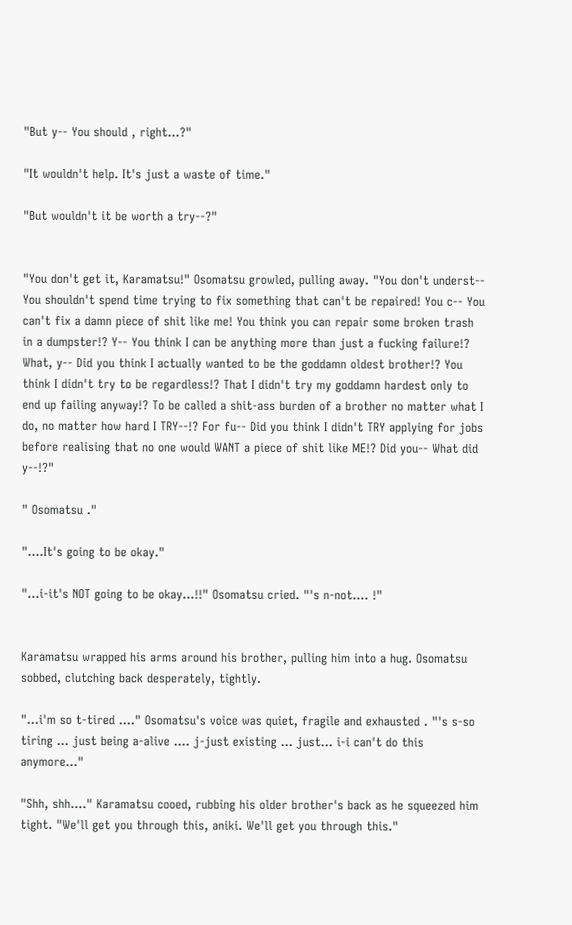"But y-- You should , right...?"

"It wouldn't help. It's just a waste of time."

"But wouldn't it be worth a try--?"


"You don't get it, Karamatsu!" Osomatsu growled, pulling away. "You don't underst-- You shouldn't spend time trying to fix something that can't be repaired! You c-- You can't fix a damn piece of shit like me! You think you can repair some broken trash in a dumpster!? Y-- You think I can be anything more than just a fucking failure!? What, y-- Did you think I actually wanted to be the goddamn oldest brother!? You think I didn't try to be regardless!? That I didn't try my goddamn hardest only to end up failing anyway!? To be called a shit-ass burden of a brother no matter what I do, no matter how hard I TRY--!? For fu-- Did you think I didn't TRY applying for jobs before realising that no one would WANT a piece of shit like ME!? Did you-- What did y--!?"

" Osomatsu ."

"....It's going to be okay."

"...i-it's NOT going to be okay...!!" Osomatsu cried. "'s n-not.... !"


Karamatsu wrapped his arms around his brother, pulling him into a hug. Osomatsu sobbed, clutching back desperately, tightly.

"...i'm so t-tired ...." Osomatsu's voice was quiet, fragile and exhausted . "'s s-so tiring ... just being a-alive .... j-just existing ... just... i-i can't do this anymore..."

"Shh, shh...." Karamatsu cooed, rubbing his older brother's back as he squeezed him tight. "We'll get you through this, aniki. We'll get you through this."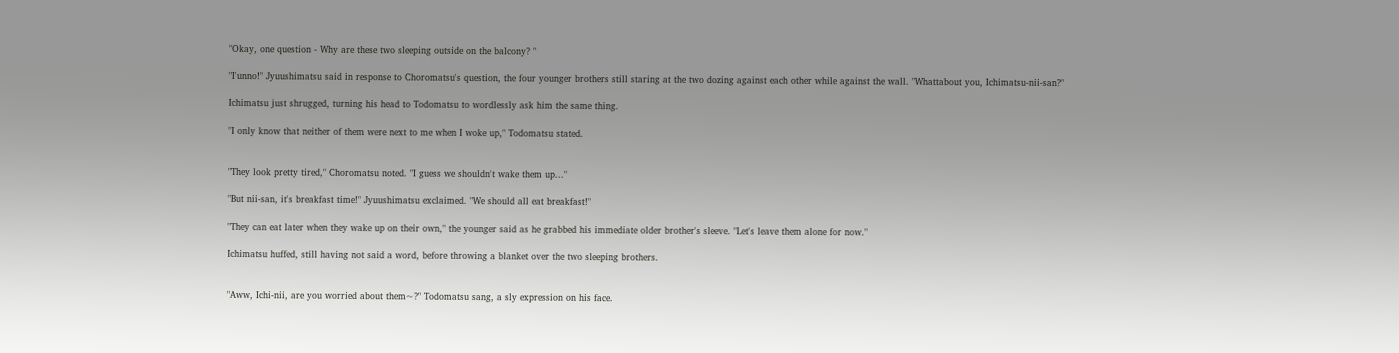"Okay, one question - Why are these two sleeping outside on the balcony? "

"I'unno!" Jyuushimatsu said in response to Choromatsu's question, the four younger brothers still staring at the two dozing against each other while against the wall. "Whattabout you, Ichimatsu-nii-san?"

Ichimatsu just shrugged, turning his head to Todomatsu to wordlessly ask him the same thing.

"I only know that neither of them were next to me when I woke up," Todomatsu stated.


"They look pretty tired," Choromatsu noted. "I guess we shouldn't wake them up..."

"But nii-san, it's breakfast time!" Jyuushimatsu exclaimed. "We should all eat breakfast!"

"They can eat later when they wake up on their own," the younger said as he grabbed his immediate older brother's sleeve. "Let's leave them alone for now."

Ichimatsu huffed, still having not said a word, before throwing a blanket over the two sleeping brothers.


"Aww, Ichi-nii, are you worried about them~?" Todomatsu sang, a sly expression on his face.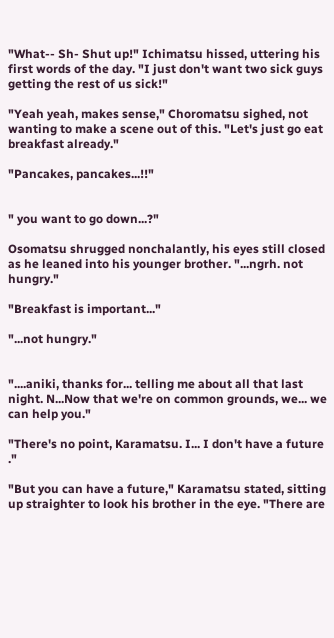"What-- Sh- Shut up!" Ichimatsu hissed, uttering his first words of the day. "I just don't want two sick guys getting the rest of us sick!"

"Yeah yeah, makes sense," Choromatsu sighed, not wanting to make a scene out of this. "Let's just go eat breakfast already."

"Pancakes, pancakes...!!"


" you want to go down...?"

Osomatsu shrugged nonchalantly, his eyes still closed as he leaned into his younger brother. "...ngrh. not hungry."

"Breakfast is important..."

"...not hungry."


"....aniki, thanks for... telling me about all that last night. N...Now that we're on common grounds, we... we can help you."

"There's no point, Karamatsu. I... I don't have a future ."

"But you can have a future," Karamatsu stated, sitting up straighter to look his brother in the eye. "There are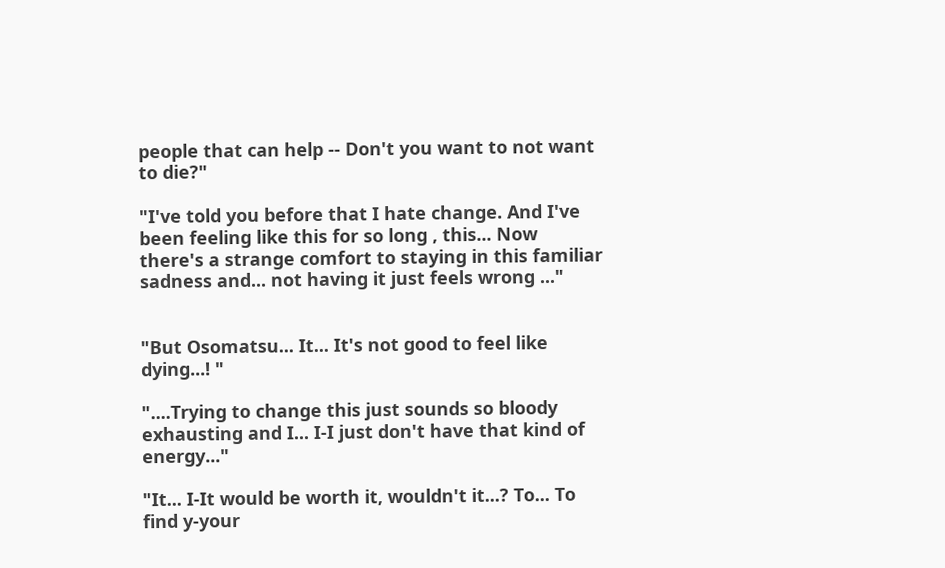people that can help -- Don't you want to not want to die?"

"I've told you before that I hate change. And I've been feeling like this for so long , this... Now there's a strange comfort to staying in this familiar sadness and... not having it just feels wrong ..."


"But Osomatsu... It... It's not good to feel like dying...! "

"....Trying to change this just sounds so bloody exhausting and I... I-I just don't have that kind of energy..."

"It... I-It would be worth it, wouldn't it...? To... To find y-your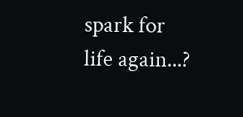spark for life again...?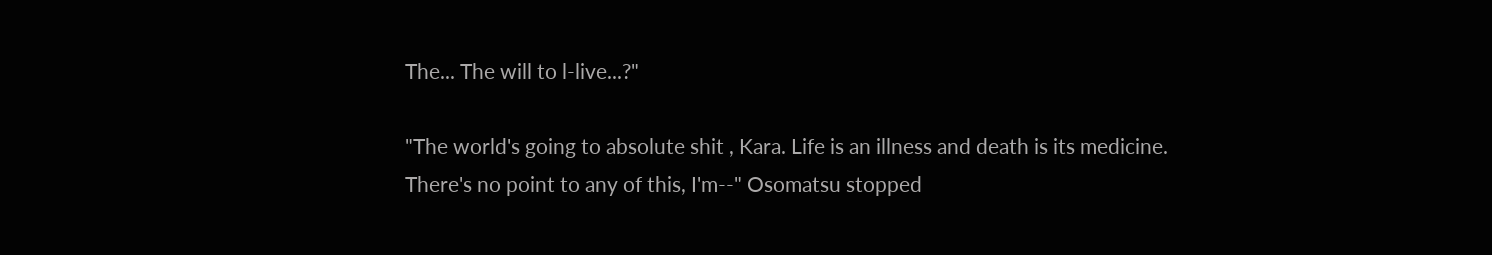The... The will to l-live...?"

"The world's going to absolute shit , Kara. Life is an illness and death is its medicine. There's no point to any of this, I'm--" Osomatsu stopped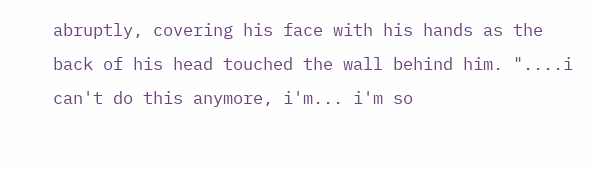abruptly, covering his face with his hands as the back of his head touched the wall behind him. "....i can't do this anymore, i'm... i'm so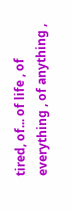tired, of... of life , of everything , of anything ,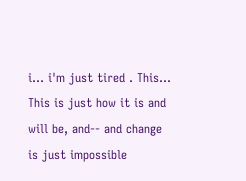i... i'm just tired . This... This is just how it is and will be, and-- and change is just impossible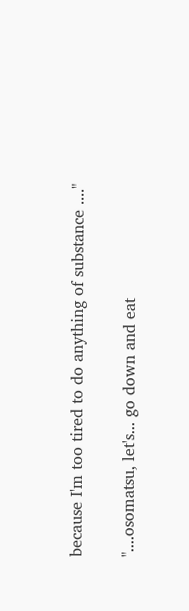because I'm too tired to do anything of substance ...."

"....osomatsu, let's... go down and eat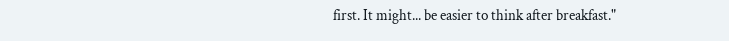first. It might... be easier to think after breakfast."